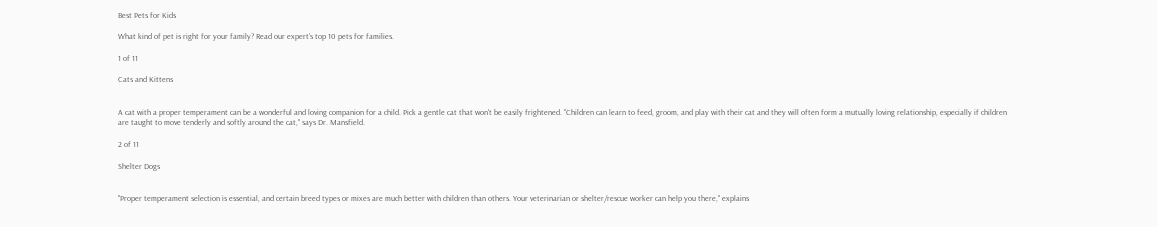Best Pets for Kids

What kind of pet is right for your family? Read our expert’s top 10 pets for families.

1 of 11

Cats and Kittens


A cat with a proper temperament can be a wonderful and loving companion for a child. Pick a gentle cat that won't be easily frightened. "Children can learn to feed, groom, and play with their cat and they will often form a mutually loving relationship, especially if children are taught to move tenderly and softly around the cat," says Dr. Mansfield.

2 of 11

Shelter Dogs


"Proper temperament selection is essential, and certain breed types or mixes are much better with children than others. Your veterinarian or shelter/rescue worker can help you there," explains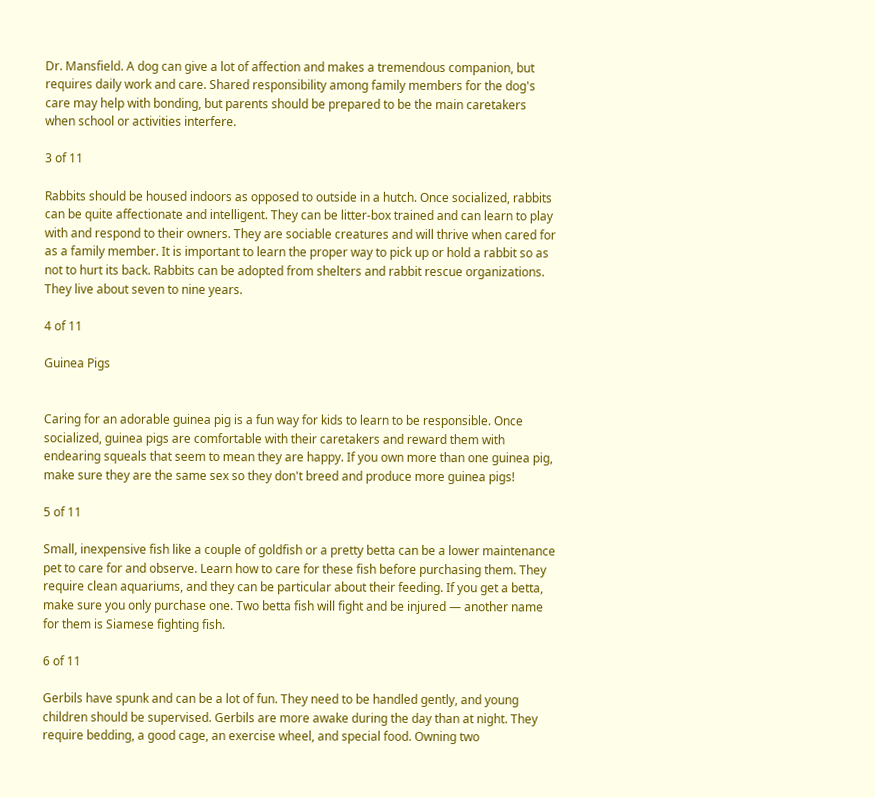Dr. Mansfield. A dog can give a lot of affection and makes a tremendous companion, but requires daily work and care. Shared responsibility among family members for the dog's care may help with bonding, but parents should be prepared to be the main caretakers when school or activities interfere.

3 of 11

Rabbits should be housed indoors as opposed to outside in a hutch. Once socialized, rabbits can be quite affectionate and intelligent. They can be litter-box trained and can learn to play with and respond to their owners. They are sociable creatures and will thrive when cared for as a family member. It is important to learn the proper way to pick up or hold a rabbit so as not to hurt its back. Rabbits can be adopted from shelters and rabbit rescue organizations. They live about seven to nine years.

4 of 11

Guinea Pigs


Caring for an adorable guinea pig is a fun way for kids to learn to be responsible. Once socialized, guinea pigs are comfortable with their caretakers and reward them with endearing squeals that seem to mean they are happy. If you own more than one guinea pig, make sure they are the same sex so they don't breed and produce more guinea pigs!

5 of 11

Small, inexpensive fish like a couple of goldfish or a pretty betta can be a lower maintenance pet to care for and observe. Learn how to care for these fish before purchasing them. They require clean aquariums, and they can be particular about their feeding. If you get a betta, make sure you only purchase one. Two betta fish will fight and be injured — another name for them is Siamese fighting fish.

6 of 11

Gerbils have spunk and can be a lot of fun. They need to be handled gently, and young children should be supervised. Gerbils are more awake during the day than at night. They require bedding, a good cage, an exercise wheel, and special food. Owning two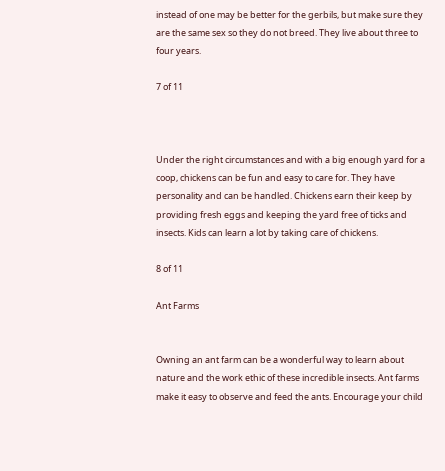instead of one may be better for the gerbils, but make sure they are the same sex so they do not breed. They live about three to four years.

7 of 11



Under the right circumstances and with a big enough yard for a coop, chickens can be fun and easy to care for. They have personality and can be handled. Chickens earn their keep by providing fresh eggs and keeping the yard free of ticks and insects. Kids can learn a lot by taking care of chickens.

8 of 11

Ant Farms


Owning an ant farm can be a wonderful way to learn about nature and the work ethic of these incredible insects. Ant farms make it easy to observe and feed the ants. Encourage your child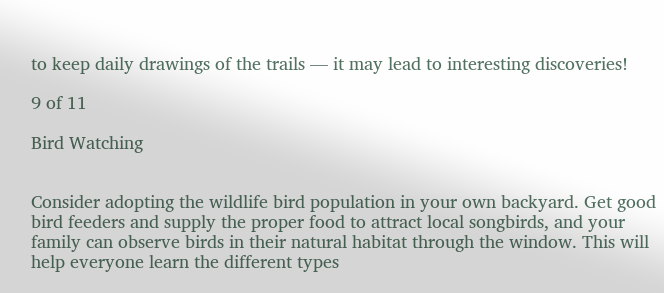to keep daily drawings of the trails — it may lead to interesting discoveries!

9 of 11

Bird Watching


Consider adopting the wildlife bird population in your own backyard. Get good bird feeders and supply the proper food to attract local songbirds, and your family can observe birds in their natural habitat through the window. This will help everyone learn the different types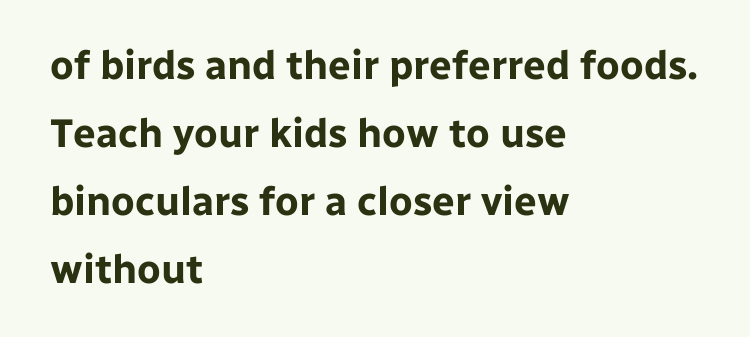of birds and their preferred foods. Teach your kids how to use binoculars for a closer view without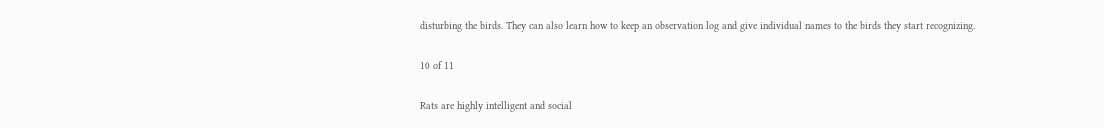disturbing the birds. They can also learn how to keep an observation log and give individual names to the birds they start recognizing.

10 of 11

Rats are highly intelligent and social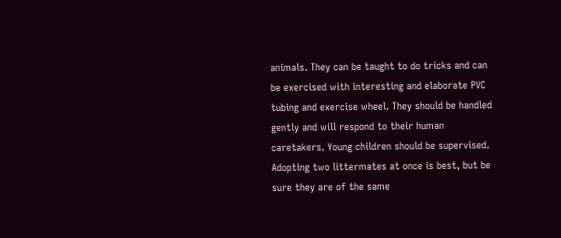animals. They can be taught to do tricks and can be exercised with interesting and elaborate PVC tubing and exercise wheel. They should be handled gently and will respond to their human caretakers. Young children should be supervised. Adopting two littermates at once is best, but be sure they are of the same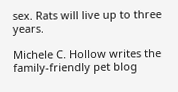sex. Rats will live up to three years.

Michele C. Hollow writes the family-friendly pet blog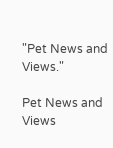"Pet News and Views."

Pet News and Views